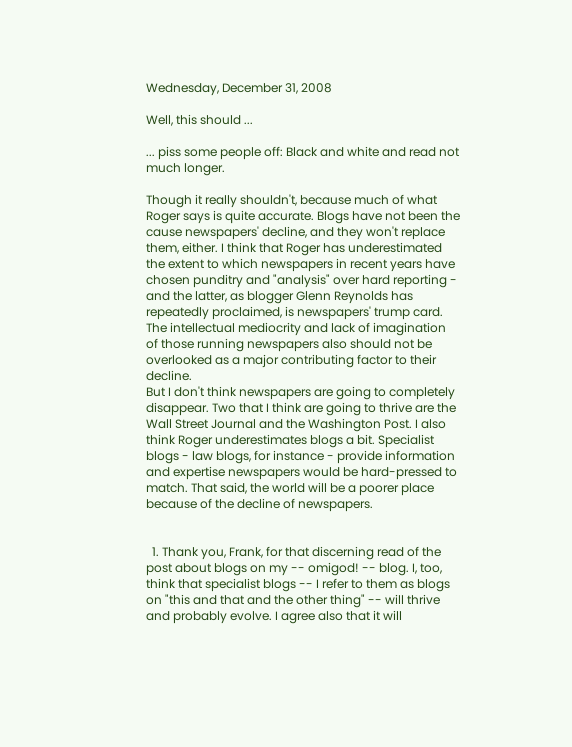Wednesday, December 31, 2008

Well, this should ...

... piss some people off: Black and white and read not much longer.

Though it really shouldn't, because much of what Roger says is quite accurate. Blogs have not been the cause newspapers' decline, and they won't replace them, either. I think that Roger has underestimated the extent to which newspapers in recent years have chosen punditry and "analysis" over hard reporting - and the latter, as blogger Glenn Reynolds has repeatedly proclaimed, is newspapers' trump card. The intellectual mediocrity and lack of imagination of those running newspapers also should not be overlooked as a major contributing factor to their decline.
But I don't think newspapers are going to completely disappear. Two that I think are going to thrive are the Wall Street Journal and the Washington Post. I also think Roger underestimates blogs a bit. Specialist blogs - law blogs, for instance - provide information and expertise newspapers would be hard-pressed to match. That said, the world will be a poorer place because of the decline of newspapers.


  1. Thank you, Frank, for that discerning read of the post about blogs on my -- omigod! -- blog. I, too, think that specialist blogs -- I refer to them as blogs on "this and that and the other thing" -- will thrive and probably evolve. I agree also that it will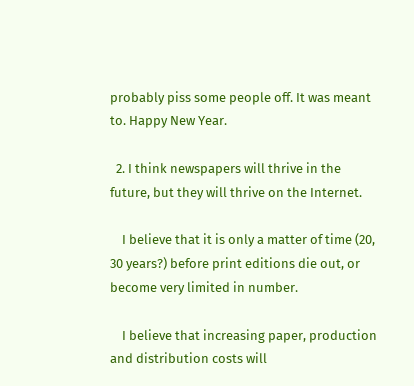probably piss some people off. It was meant to. Happy New Year.

  2. I think newspapers will thrive in the future, but they will thrive on the Internet.

    I believe that it is only a matter of time (20, 30 years?) before print editions die out, or become very limited in number.

    I believe that increasing paper, production and distribution costs will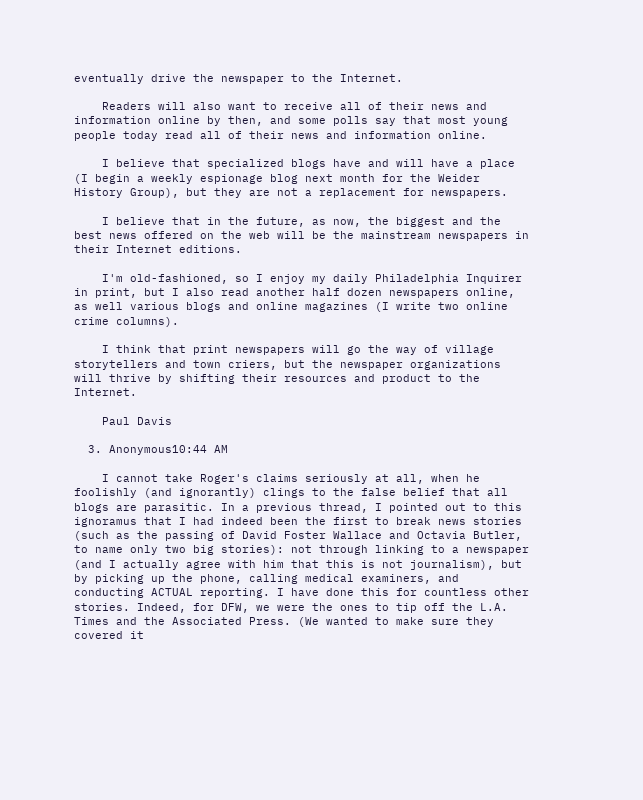eventually drive the newspaper to the Internet.

    Readers will also want to receive all of their news and information online by then, and some polls say that most young people today read all of their news and information online.

    I believe that specialized blogs have and will have a place (I begin a weekly espionage blog next month for the Weider History Group), but they are not a replacement for newspapers.

    I believe that in the future, as now, the biggest and the best news offered on the web will be the mainstream newspapers in their Internet editions.

    I'm old-fashioned, so I enjoy my daily Philadelphia Inquirer in print, but I also read another half dozen newspapers online, as well various blogs and online magazines (I write two online crime columns).

    I think that print newspapers will go the way of village storytellers and town criers, but the newspaper organizations will thrive by shifting their resources and product to the Internet.

    Paul Davis

  3. Anonymous10:44 AM

    I cannot take Roger's claims seriously at all, when he foolishly (and ignorantly) clings to the false belief that all blogs are parasitic. In a previous thread, I pointed out to this ignoramus that I had indeed been the first to break news stories (such as the passing of David Foster Wallace and Octavia Butler, to name only two big stories): not through linking to a newspaper (and I actually agree with him that this is not journalism), but by picking up the phone, calling medical examiners, and conducting ACTUAL reporting. I have done this for countless other stories. Indeed, for DFW, we were the ones to tip off the L.A. Times and the Associated Press. (We wanted to make sure they covered it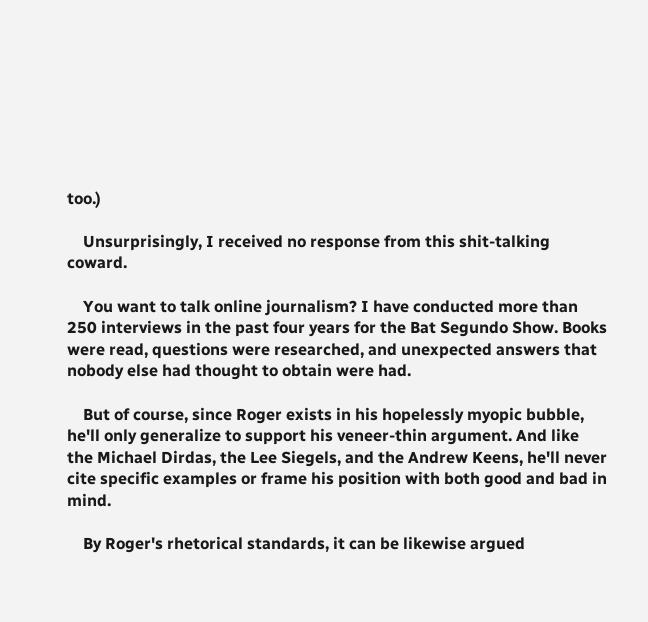too.)

    Unsurprisingly, I received no response from this shit-talking coward.

    You want to talk online journalism? I have conducted more than 250 interviews in the past four years for the Bat Segundo Show. Books were read, questions were researched, and unexpected answers that nobody else had thought to obtain were had.

    But of course, since Roger exists in his hopelessly myopic bubble, he'll only generalize to support his veneer-thin argument. And like the Michael Dirdas, the Lee Siegels, and the Andrew Keens, he'll never cite specific examples or frame his position with both good and bad in mind.

    By Roger's rhetorical standards, it can be likewise argued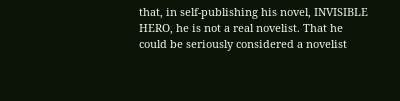that, in self-publishing his novel, INVISIBLE HERO, he is not a real novelist. That he could be seriously considered a novelist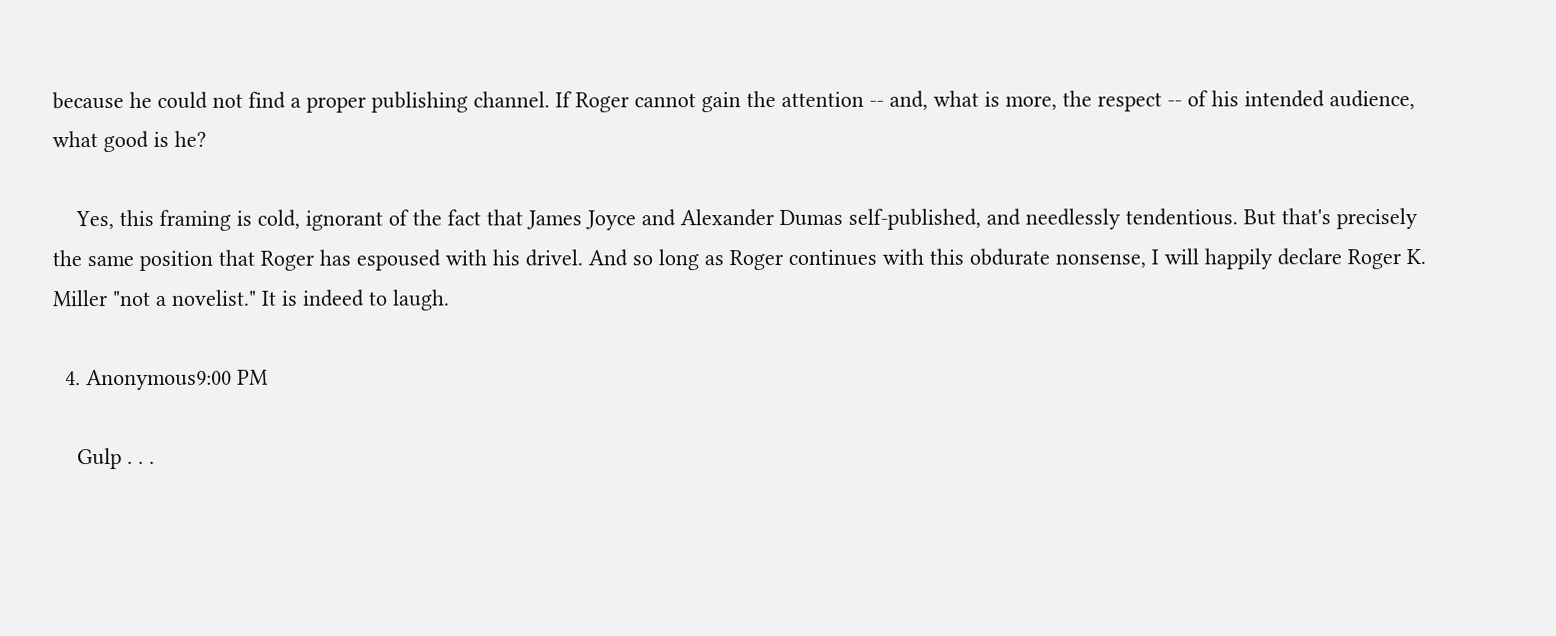because he could not find a proper publishing channel. If Roger cannot gain the attention -- and, what is more, the respect -- of his intended audience, what good is he?

    Yes, this framing is cold, ignorant of the fact that James Joyce and Alexander Dumas self-published, and needlessly tendentious. But that's precisely the same position that Roger has espoused with his drivel. And so long as Roger continues with this obdurate nonsense, I will happily declare Roger K. Miller "not a novelist." It is indeed to laugh.

  4. Anonymous9:00 PM

    Gulp . . .